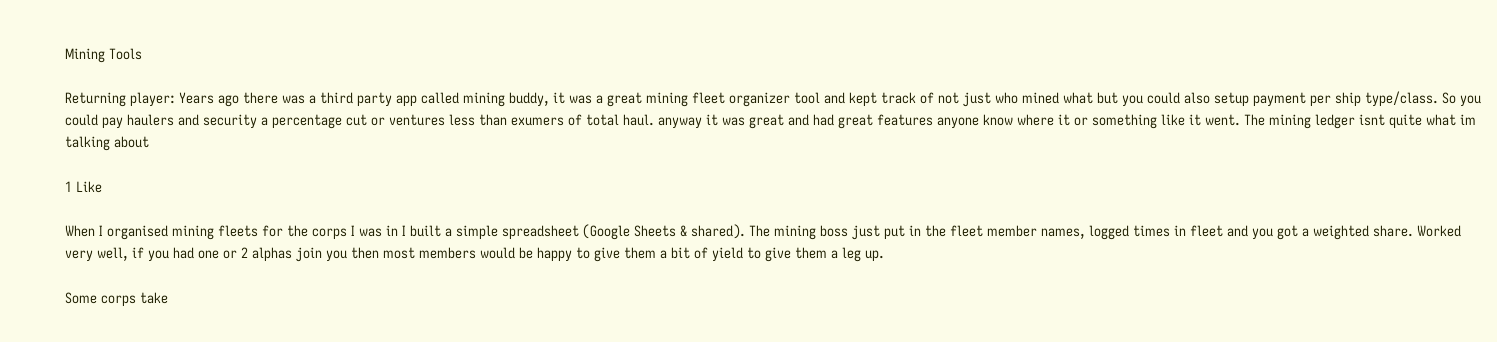Mining Tools

Returning player: Years ago there was a third party app called mining buddy, it was a great mining fleet organizer tool and kept track of not just who mined what but you could also setup payment per ship type/class. So you could pay haulers and security a percentage cut or ventures less than exumers of total haul. anyway it was great and had great features anyone know where it or something like it went. The mining ledger isnt quite what im talking about

1 Like

When I organised mining fleets for the corps I was in I built a simple spreadsheet (Google Sheets & shared). The mining boss just put in the fleet member names, logged times in fleet and you got a weighted share. Worked very well, if you had one or 2 alphas join you then most members would be happy to give them a bit of yield to give them a leg up.

Some corps take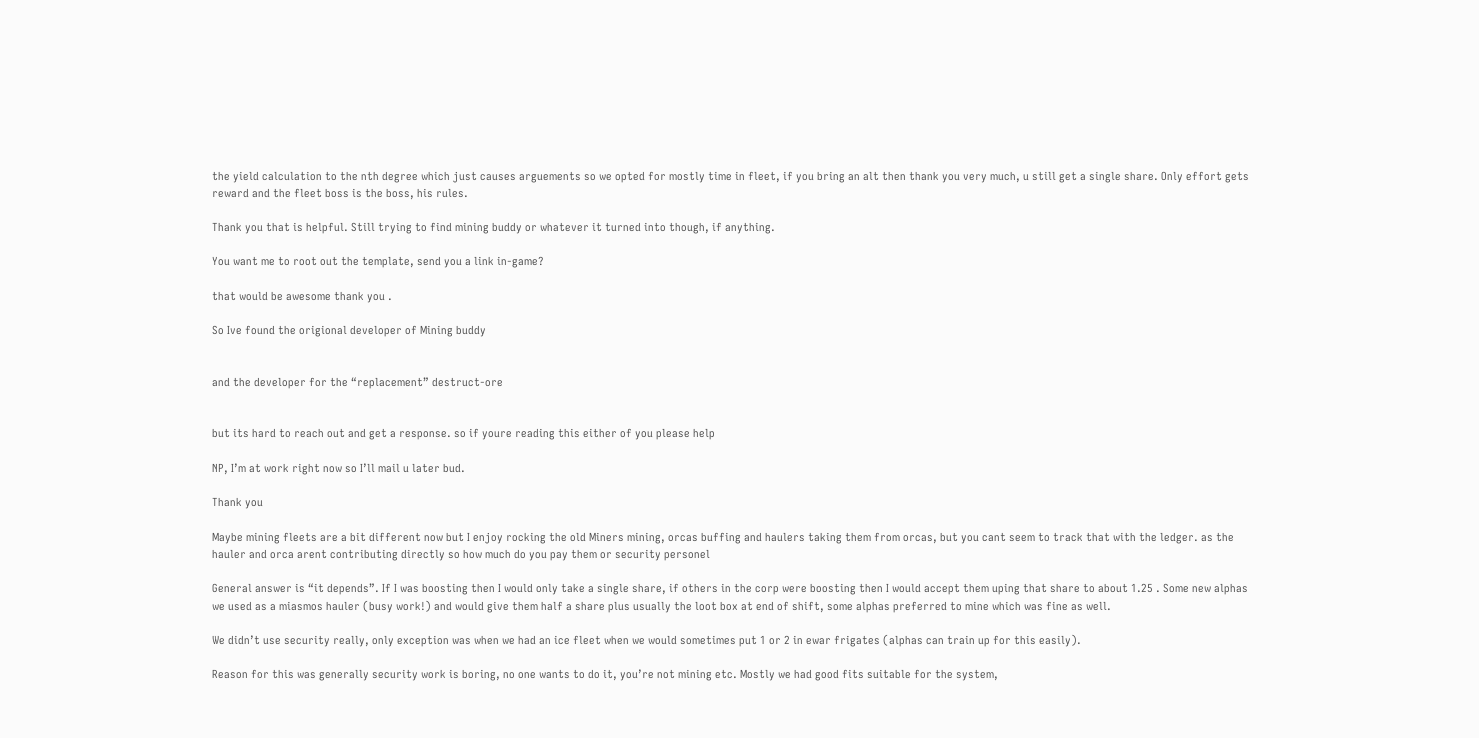the yield calculation to the nth degree which just causes arguements so we opted for mostly time in fleet, if you bring an alt then thank you very much, u still get a single share. Only effort gets reward and the fleet boss is the boss, his rules.

Thank you that is helpful. Still trying to find mining buddy or whatever it turned into though, if anything.

You want me to root out the template, send you a link in-game?

that would be awesome thank you .

So Ive found the origional developer of Mining buddy


and the developer for the “replacement” destruct-ore


but its hard to reach out and get a response. so if youre reading this either of you please help

NP, I’m at work right now so I’ll mail u later bud.

Thank you

Maybe mining fleets are a bit different now but I enjoy rocking the old Miners mining, orcas buffing and haulers taking them from orcas, but you cant seem to track that with the ledger. as the hauler and orca arent contributing directly so how much do you pay them or security personel

General answer is “it depends”. If I was boosting then I would only take a single share, if others in the corp were boosting then I would accept them uping that share to about 1.25 . Some new alphas we used as a miasmos hauler (busy work!) and would give them half a share plus usually the loot box at end of shift, some alphas preferred to mine which was fine as well.

We didn’t use security really, only exception was when we had an ice fleet when we would sometimes put 1 or 2 in ewar frigates (alphas can train up for this easily).

Reason for this was generally security work is boring, no one wants to do it, you’re not mining etc. Mostly we had good fits suitable for the system,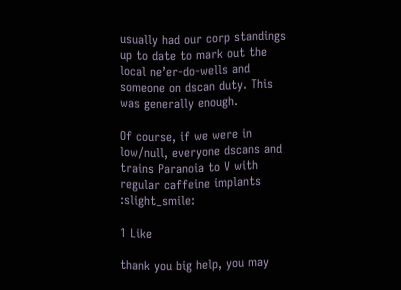usually had our corp standings up to date to mark out the local ne’er-do-wells and someone on dscan duty. This was generally enough.

Of course, if we were in low/null, everyone dscans and trains Paranoia to V with regular caffeine implants :slight_smile:

1 Like

thank you big help, you may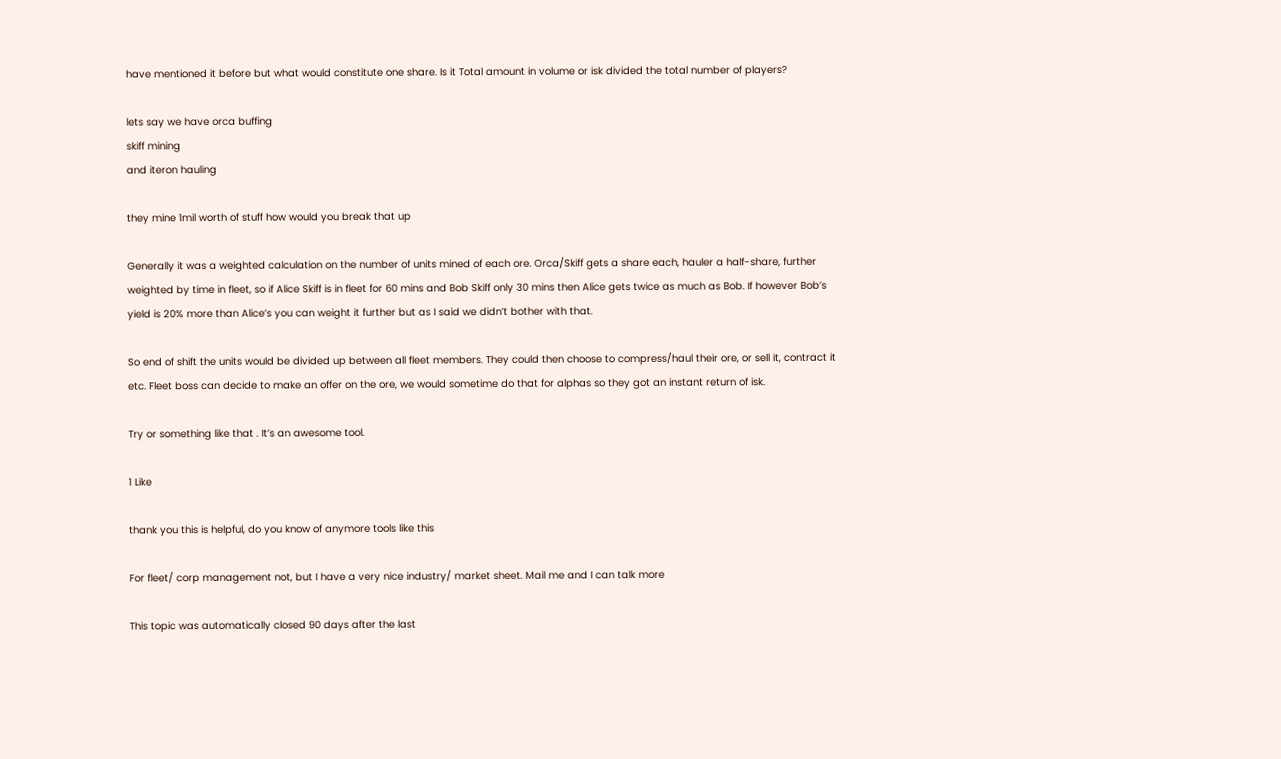have mentioned it before but what would constitute one share. Is it Total amount in volume or isk divided the total number of players?

lets say we have orca buffing
skiff mining
and iteron hauling

they mine 1mil worth of stuff how would you break that up

Generally it was a weighted calculation on the number of units mined of each ore. Orca/Skiff gets a share each, hauler a half-share, further weighted by time in fleet, so if Alice Skiff is in fleet for 60 mins and Bob Skiff only 30 mins then Alice gets twice as much as Bob. If however Bob’s yield is 20% more than Alice’s you can weight it further but as I said we didn’t bother with that.

So end of shift the units would be divided up between all fleet members. They could then choose to compress/haul their ore, or sell it, contract it etc. Fleet boss can decide to make an offer on the ore, we would sometime do that for alphas so they got an instant return of isk.

Try or something like that . It’s an awesome tool.

1 Like

thank you this is helpful, do you know of anymore tools like this

For fleet/ corp management not, but I have a very nice industry/ market sheet. Mail me and I can talk more

This topic was automatically closed 90 days after the last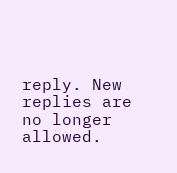reply. New replies are no longer allowed.